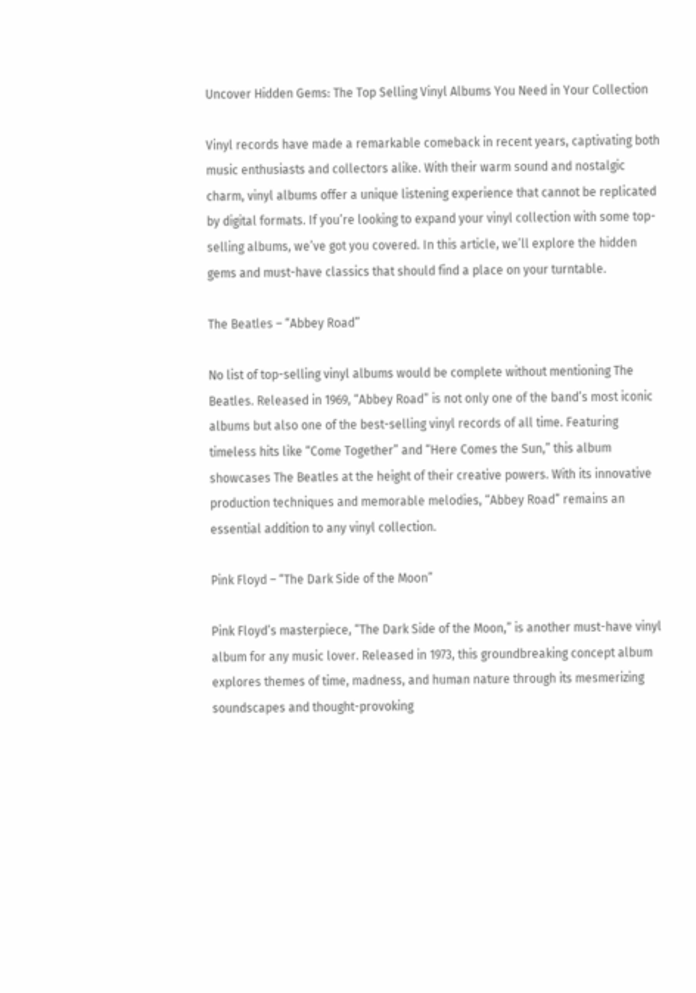Uncover Hidden Gems: The Top Selling Vinyl Albums You Need in Your Collection

Vinyl records have made a remarkable comeback in recent years, captivating both music enthusiasts and collectors alike. With their warm sound and nostalgic charm, vinyl albums offer a unique listening experience that cannot be replicated by digital formats. If you’re looking to expand your vinyl collection with some top-selling albums, we’ve got you covered. In this article, we’ll explore the hidden gems and must-have classics that should find a place on your turntable.

The Beatles – “Abbey Road”

No list of top-selling vinyl albums would be complete without mentioning The Beatles. Released in 1969, “Abbey Road” is not only one of the band’s most iconic albums but also one of the best-selling vinyl records of all time. Featuring timeless hits like “Come Together” and “Here Comes the Sun,” this album showcases The Beatles at the height of their creative powers. With its innovative production techniques and memorable melodies, “Abbey Road” remains an essential addition to any vinyl collection.

Pink Floyd – “The Dark Side of the Moon”

Pink Floyd’s masterpiece, “The Dark Side of the Moon,” is another must-have vinyl album for any music lover. Released in 1973, this groundbreaking concept album explores themes of time, madness, and human nature through its mesmerizing soundscapes and thought-provoking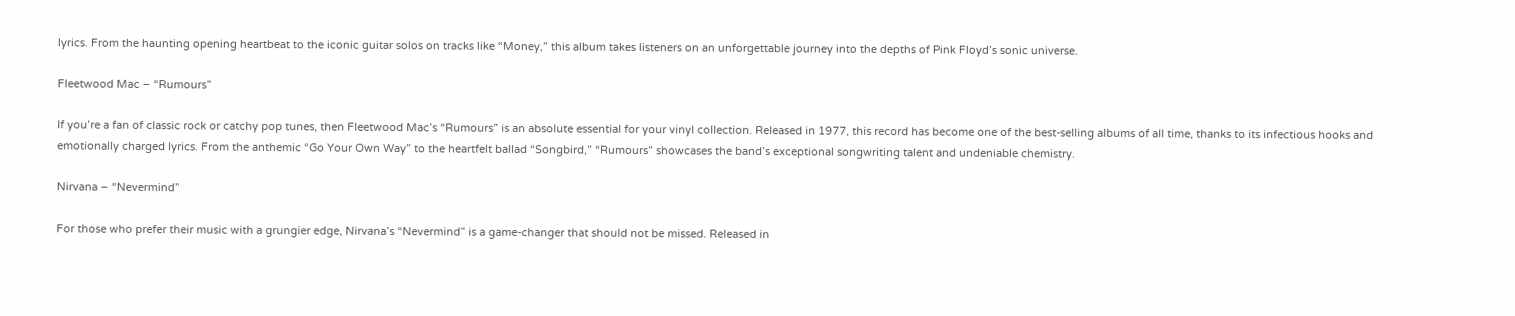lyrics. From the haunting opening heartbeat to the iconic guitar solos on tracks like “Money,” this album takes listeners on an unforgettable journey into the depths of Pink Floyd’s sonic universe.

Fleetwood Mac – “Rumours”

If you’re a fan of classic rock or catchy pop tunes, then Fleetwood Mac’s “Rumours” is an absolute essential for your vinyl collection. Released in 1977, this record has become one of the best-selling albums of all time, thanks to its infectious hooks and emotionally charged lyrics. From the anthemic “Go Your Own Way” to the heartfelt ballad “Songbird,” “Rumours” showcases the band’s exceptional songwriting talent and undeniable chemistry.

Nirvana – “Nevermind”

For those who prefer their music with a grungier edge, Nirvana’s “Nevermind” is a game-changer that should not be missed. Released in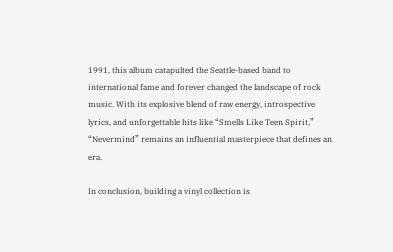1991, this album catapulted the Seattle-based band to international fame and forever changed the landscape of rock music. With its explosive blend of raw energy, introspective lyrics, and unforgettable hits like “Smells Like Teen Spirit,” “Nevermind” remains an influential masterpiece that defines an era.

In conclusion, building a vinyl collection is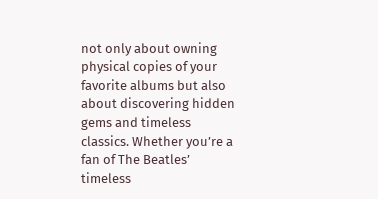not only about owning physical copies of your favorite albums but also about discovering hidden gems and timeless classics. Whether you’re a fan of The Beatles’ timeless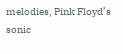melodies, Pink Floyd’s sonic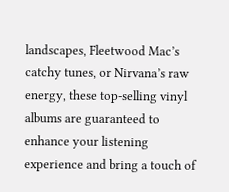landscapes, Fleetwood Mac’s catchy tunes, or Nirvana’s raw energy, these top-selling vinyl albums are guaranteed to enhance your listening experience and bring a touch of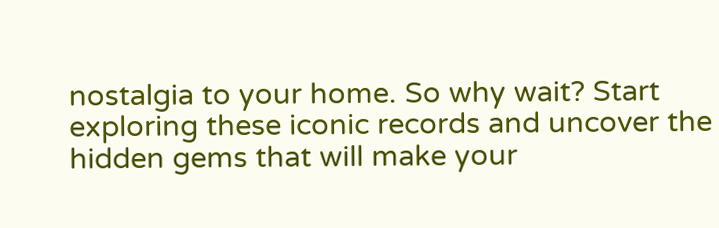nostalgia to your home. So why wait? Start exploring these iconic records and uncover the hidden gems that will make your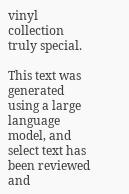vinyl collection truly special.

This text was generated using a large language model, and select text has been reviewed and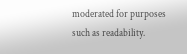moderated for purposes such as readability.